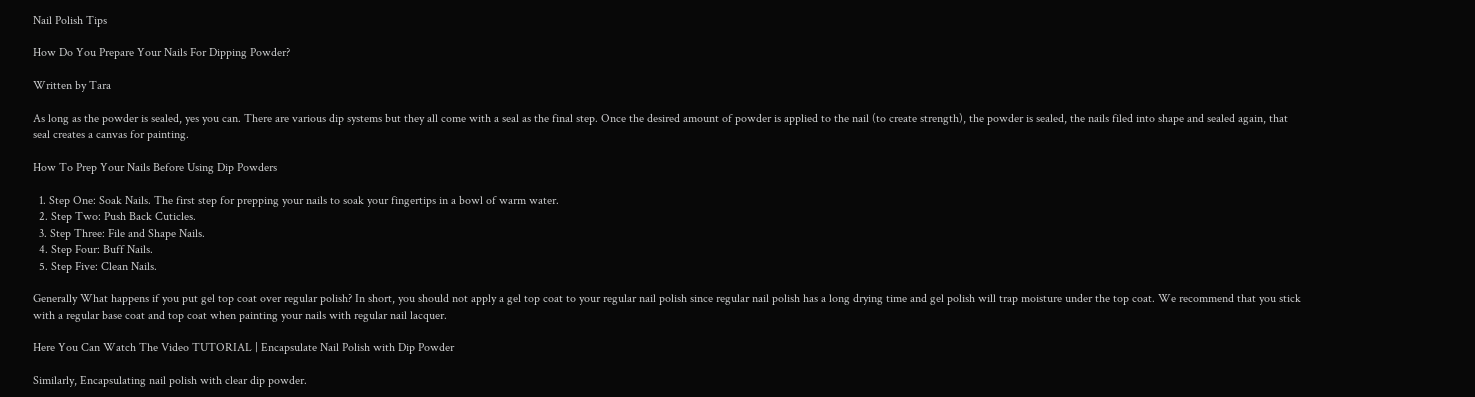Nail Polish Tips

How Do You Prepare Your Nails For Dipping Powder?

Written by Tara

As long as the powder is sealed, yes you can. There are various dip systems but they all come with a seal as the final step. Once the desired amount of powder is applied to the nail (to create strength), the powder is sealed, the nails filed into shape and sealed again, that seal creates a canvas for painting.

How To Prep Your Nails Before Using Dip Powders

  1. Step One: Soak Nails. The first step for prepping your nails to soak your fingertips in a bowl of warm water.
  2. Step Two: Push Back Cuticles.
  3. Step Three: File and Shape Nails.
  4. Step Four: Buff Nails.
  5. Step Five: Clean Nails.

Generally What happens if you put gel top coat over regular polish? In short, you should not apply a gel top coat to your regular nail polish since regular nail polish has a long drying time and gel polish will trap moisture under the top coat. We recommend that you stick with a regular base coat and top coat when painting your nails with regular nail lacquer.

Here You Can Watch The Video TUTORIAL | Encapsulate Nail Polish with Dip Powder

Similarly, Encapsulating nail polish with clear dip powder.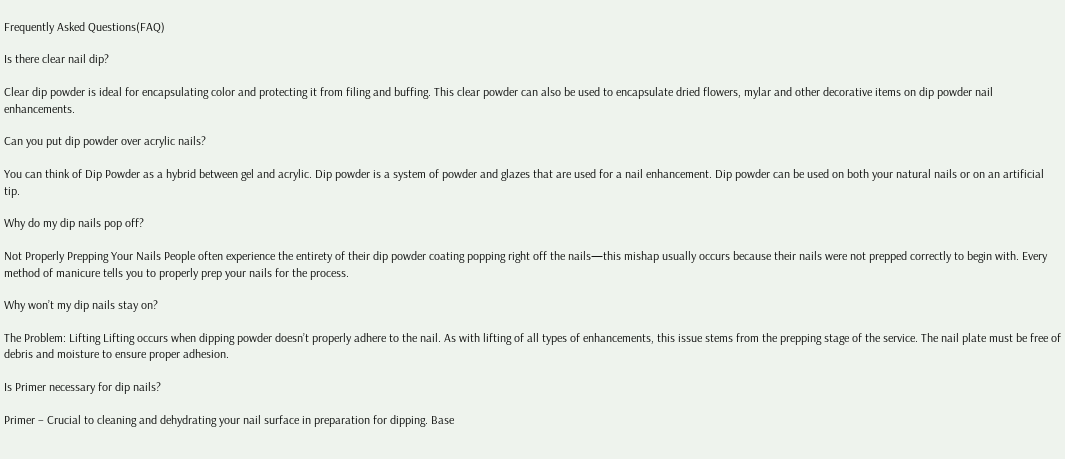Frequently Asked Questions(FAQ)

Is there clear nail dip?

Clear dip powder is ideal for encapsulating color and protecting it from filing and buffing. This clear powder can also be used to encapsulate dried flowers, mylar and other decorative items on dip powder nail enhancements.

Can you put dip powder over acrylic nails?

You can think of Dip Powder as a hybrid between gel and acrylic. Dip powder is a system of powder and glazes that are used for a nail enhancement. Dip powder can be used on both your natural nails or on an artificial tip.

Why do my dip nails pop off?

Not Properly Prepping Your Nails People often experience the entirety of their dip powder coating popping right off the nails—this mishap usually occurs because their nails were not prepped correctly to begin with. Every method of manicure tells you to properly prep your nails for the process.

Why won’t my dip nails stay on?

The Problem: Lifting Lifting occurs when dipping powder doesn’t properly adhere to the nail. As with lifting of all types of enhancements, this issue stems from the prepping stage of the service. The nail plate must be free of debris and moisture to ensure proper adhesion.

Is Primer necessary for dip nails?

Primer – Crucial to cleaning and dehydrating your nail surface in preparation for dipping. Base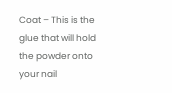Coat – This is the glue that will hold the powder onto your nail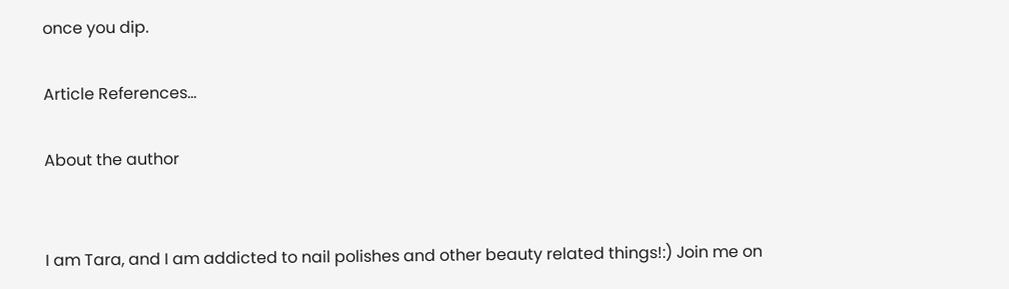once you dip.

Article References…

About the author


I am Tara, and I am addicted to nail polishes and other beauty related things!:) Join me on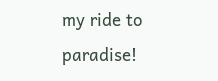my ride to paradise!